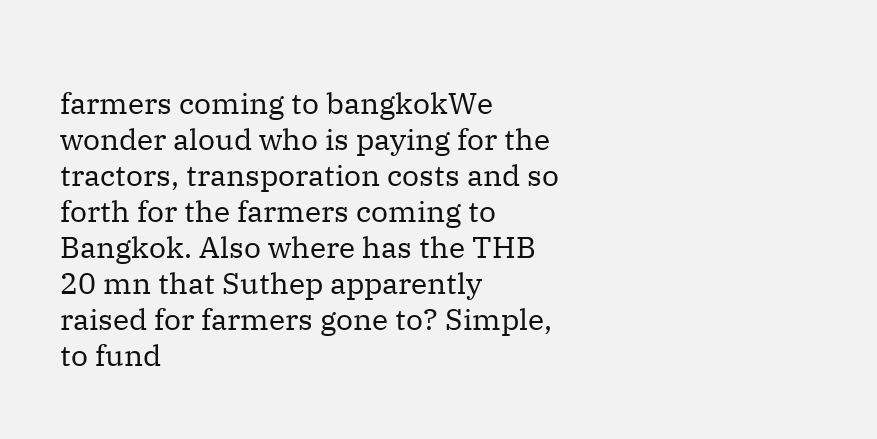farmers coming to bangkokWe wonder aloud who is paying for the tractors, transporation costs and so forth for the farmers coming to Bangkok. Also where has the THB 20 mn that Suthep apparently raised for farmers gone to? Simple, to fund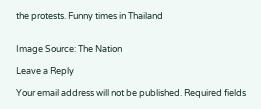the protests. Funny times in Thailand


Image Source: The Nation

Leave a Reply

Your email address will not be published. Required fields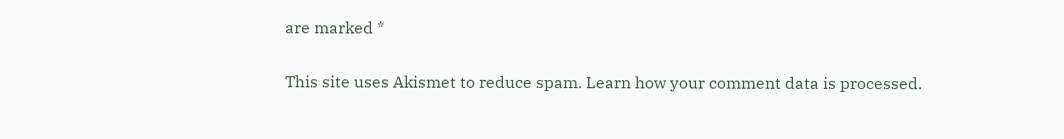are marked *

This site uses Akismet to reduce spam. Learn how your comment data is processed.